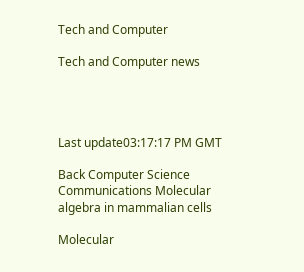Tech and Computer

Tech and Computer news




Last update03:17:17 PM GMT

Back Computer Science Communications Molecular algebra in mammalian cells

Molecular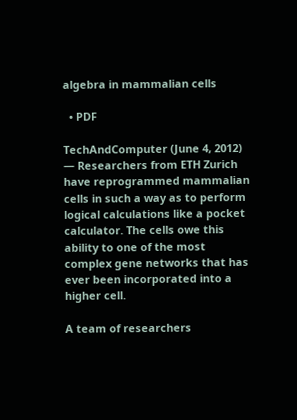algebra in mammalian cells

  • PDF

TechAndComputer (June 4, 2012) — Researchers from ETH Zurich have reprogrammed mammalian cells in such a way as to perform logical calculations like a pocket calculator. The cells owe this ability to one of the most complex gene networks that has ever been incorporated into a higher cell.

A team of researchers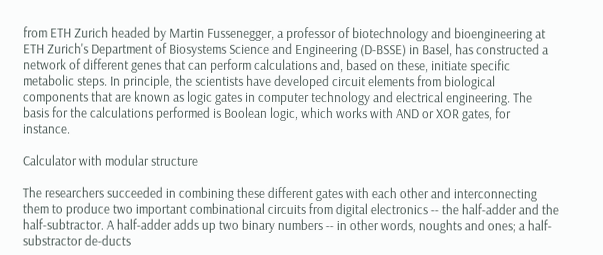from ETH Zurich headed by Martin Fussenegger, a professor of biotechnology and bioengineering at ETH Zurich's Department of Biosystems Science and Engineering (D-BSSE) in Basel, has constructed a network of different genes that can perform calculations and, based on these, initiate specific metabolic steps. In principle, the scientists have developed circuit elements from biological components that are known as logic gates in computer technology and electrical engineering. The basis for the calculations performed is Boolean logic, which works with AND or XOR gates, for instance.

Calculator with modular structure

The researchers succeeded in combining these different gates with each other and interconnecting them to produce two important combinational circuits from digital electronics -- the half-adder and the half-subtractor. A half-adder adds up two binary numbers -- in other words, noughts and ones; a half-substractor de-ducts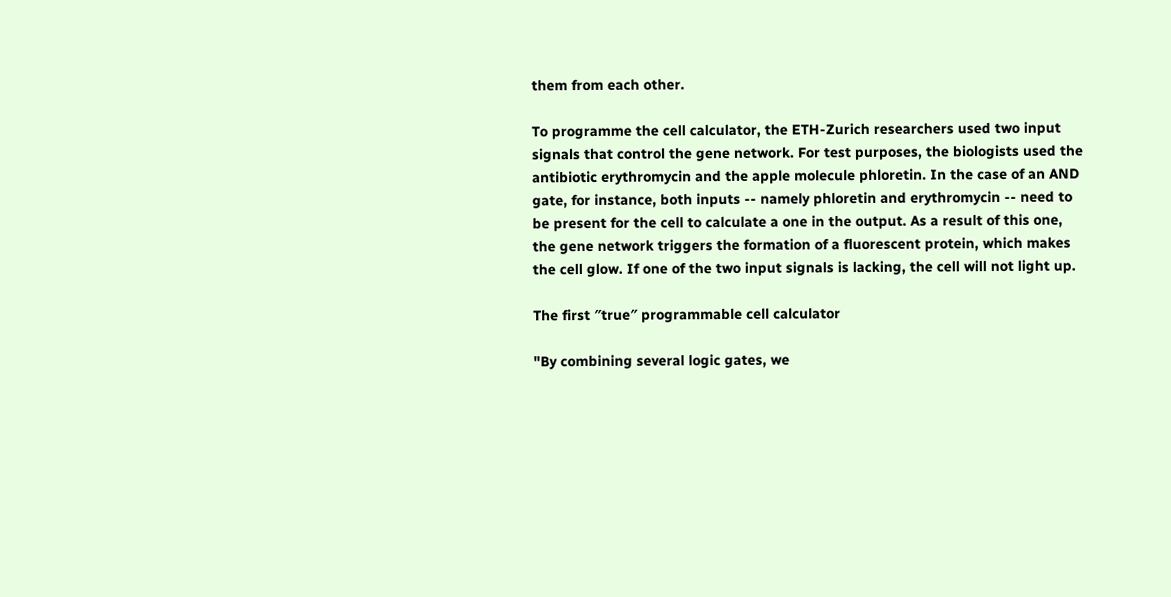them from each other.

To programme the cell calculator, the ETH-Zurich researchers used two input signals that control the gene network. For test purposes, the biologists used the antibiotic erythromycin and the apple molecule phloretin. In the case of an AND gate, for instance, both inputs -- namely phloretin and erythromycin -- need to be present for the cell to calculate a one in the output. As a result of this one, the gene network triggers the formation of a fluorescent protein, which makes the cell glow. If one of the two input signals is lacking, the cell will not light up.

The first ″true″ programmable cell calculator

"By combining several logic gates, we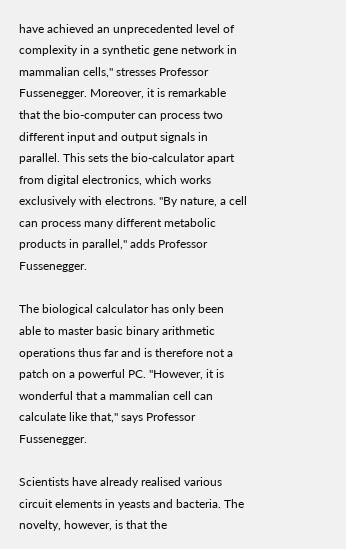have achieved an unprecedented level of complexity in a synthetic gene network in mammalian cells," stresses Professor Fussenegger. Moreover, it is remarkable that the bio-computer can process two different input and output signals in parallel. This sets the bio-calculator apart from digital electronics, which works exclusively with electrons. "By nature, a cell can process many different metabolic products in parallel," adds Professor Fussenegger.

The biological calculator has only been able to master basic binary arithmetic operations thus far and is therefore not a patch on a powerful PC. "However, it is wonderful that a mammalian cell can calculate like that," says Professor Fussenegger.

Scientists have already realised various circuit elements in yeasts and bacteria. The novelty, however, is that the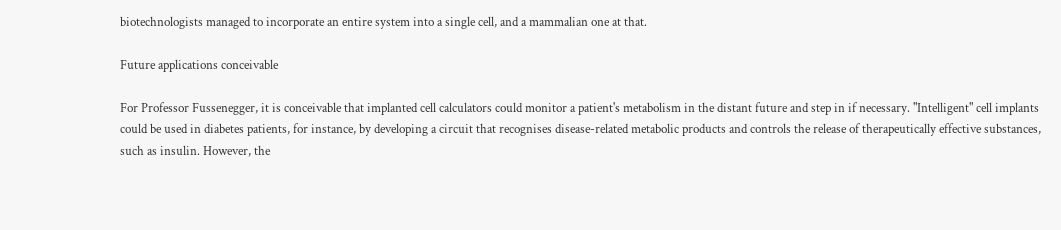biotechnologists managed to incorporate an entire system into a single cell, and a mammalian one at that.

Future applications conceivable

For Professor Fussenegger, it is conceivable that implanted cell calculators could monitor a patient's metabolism in the distant future and step in if necessary. "Intelligent" cell implants could be used in diabetes patients, for instance, by developing a circuit that recognises disease-related metabolic products and controls the release of therapeutically effective substances, such as insulin. However, the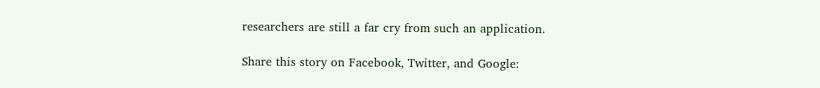researchers are still a far cry from such an application.

Share this story on Facebook, Twitter, and Google: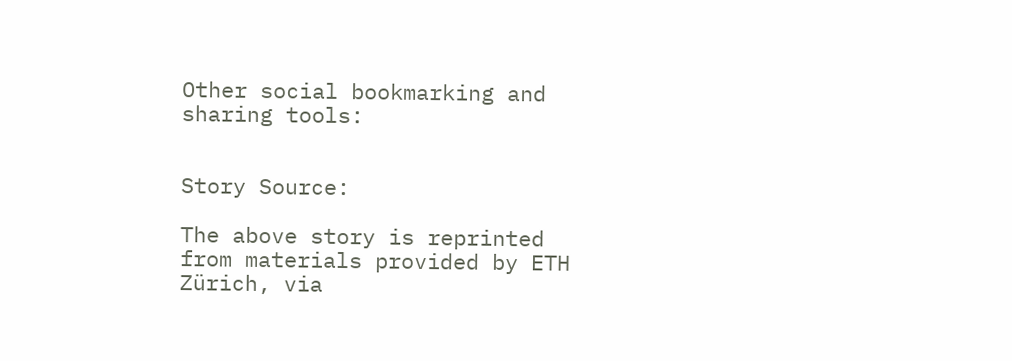Other social bookmarking and sharing tools:


Story Source:

The above story is reprinted from materials provided by ETH Zürich, via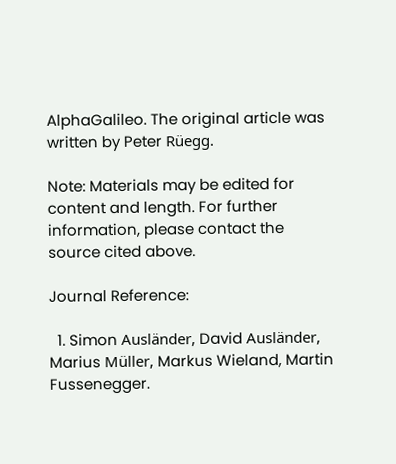AlphaGalileo. The original article was written by Peter Rüegg.

Note: Materials may be edited for content and length. For further information, please contact the source cited above.

Journal Reference:

  1. Simon Ausländer, David Ausländer, Marius Müller, Markus Wieland, Martin Fussenegger.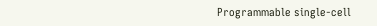Programmable single-cell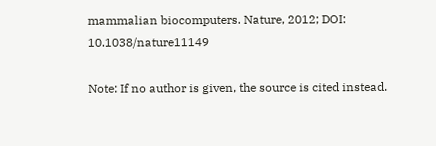mammalian biocomputers. Nature, 2012; DOI: 10.1038/nature11149

Note: If no author is given, the source is cited instead.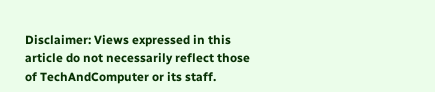Disclaimer: Views expressed in this article do not necessarily reflect those of TechAndComputer or its staff.